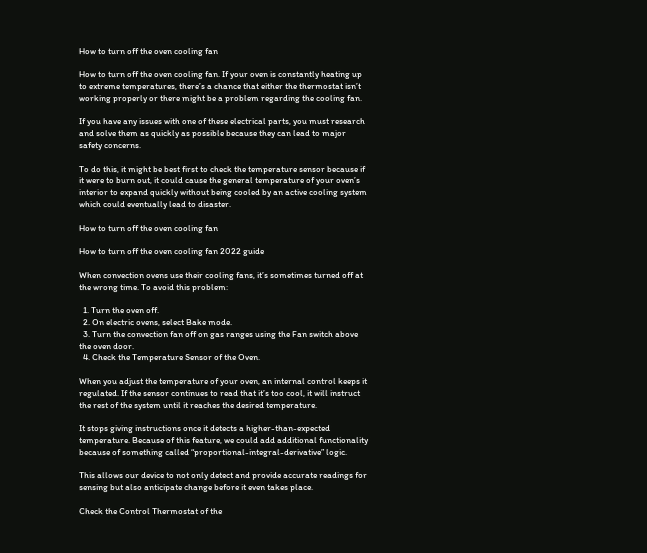How to turn off the oven cooling fan

How to turn off the oven cooling fan. If your oven is constantly heating up to extreme temperatures, there’s a chance that either the thermostat isn’t working properly or there might be a problem regarding the cooling fan.

If you have any issues with one of these electrical parts, you must research and solve them as quickly as possible because they can lead to major safety concerns.

To do this, it might be best first to check the temperature sensor because if it were to burn out, it could cause the general temperature of your oven’s interior to expand quickly without being cooled by an active cooling system which could eventually lead to disaster.

How to turn off the oven cooling fan

How to turn off the oven cooling fan 2022 guide

When convection ovens use their cooling fans, it’s sometimes turned off at the wrong time. To avoid this problem:

  1. Turn the oven off.
  2. On electric ovens, select Bake mode.
  3. Turn the convection fan off on gas ranges using the Fan switch above the oven door.
  4. Check the Temperature Sensor of the Oven.

When you adjust the temperature of your oven, an internal control keeps it regulated. If the sensor continues to read that it’s too cool, it will instruct the rest of the system until it reaches the desired temperature.

It stops giving instructions once it detects a higher-than-expected temperature. Because of this feature, we could add additional functionality because of something called “proportional-integral-derivative” logic.

This allows our device to not only detect and provide accurate readings for sensing but also anticipate change before it even takes place.

Check the Control Thermostat of the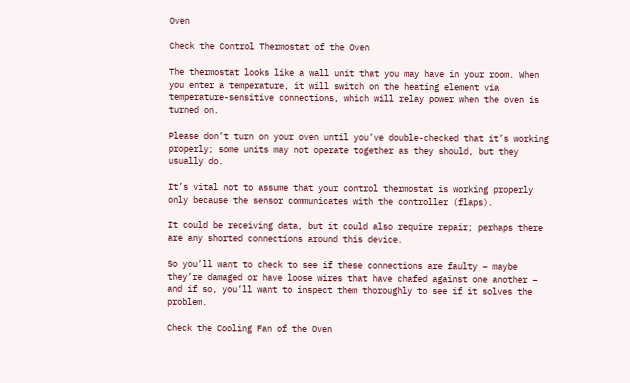Oven

Check the Control Thermostat of the Oven

The thermostat looks like a wall unit that you may have in your room. When you enter a temperature, it will switch on the heating element via temperature-sensitive connections, which will relay power when the oven is turned on.

Please don’t turn on your oven until you’ve double-checked that it’s working properly; some units may not operate together as they should, but they usually do.

It’s vital not to assume that your control thermostat is working properly only because the sensor communicates with the controller (flaps).

It could be receiving data, but it could also require repair; perhaps there are any shorted connections around this device.

So you’ll want to check to see if these connections are faulty – maybe they’re damaged or have loose wires that have chafed against one another – and if so, you’ll want to inspect them thoroughly to see if it solves the problem.

Check the Cooling Fan of the Oven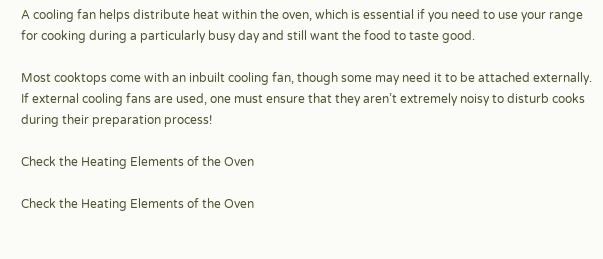A cooling fan helps distribute heat within the oven, which is essential if you need to use your range for cooking during a particularly busy day and still want the food to taste good.

Most cooktops come with an inbuilt cooling fan, though some may need it to be attached externally. If external cooling fans are used, one must ensure that they aren’t extremely noisy to disturb cooks during their preparation process!

Check the Heating Elements of the Oven

Check the Heating Elements of the Oven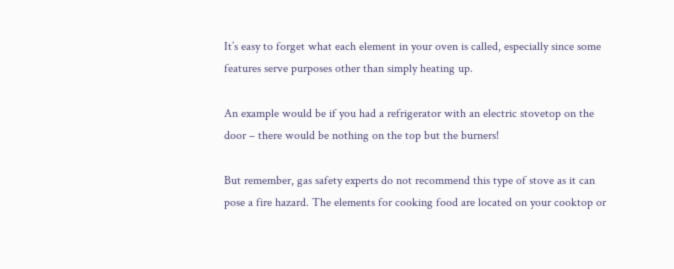It’s easy to forget what each element in your oven is called, especially since some features serve purposes other than simply heating up.

An example would be if you had a refrigerator with an electric stovetop on the door – there would be nothing on the top but the burners!

But remember, gas safety experts do not recommend this type of stove as it can pose a fire hazard. The elements for cooking food are located on your cooktop or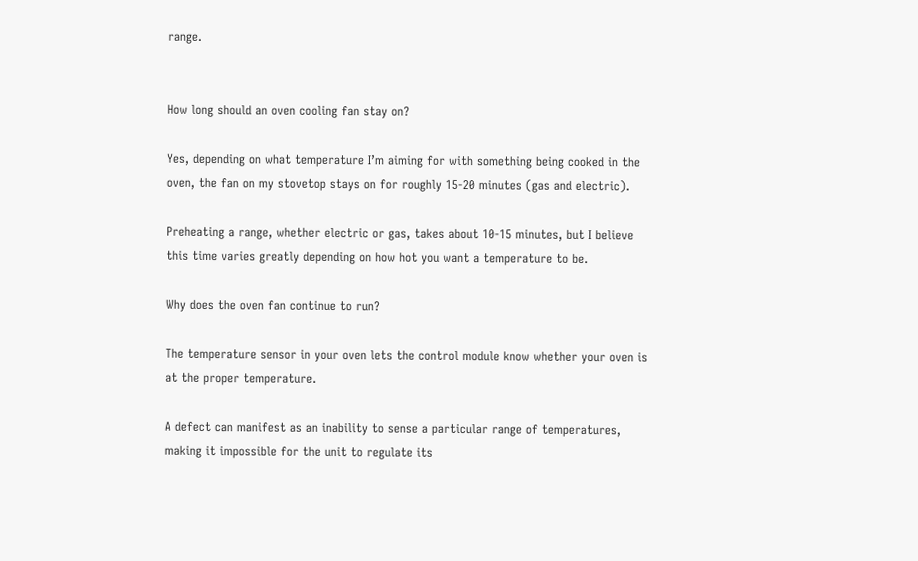range.


How long should an oven cooling fan stay on?

Yes, depending on what temperature I’m aiming for with something being cooked in the oven, the fan on my stovetop stays on for roughly 15-20 minutes (gas and electric).

Preheating a range, whether electric or gas, takes about 10-15 minutes, but I believe this time varies greatly depending on how hot you want a temperature to be.

Why does the oven fan continue to run?

The temperature sensor in your oven lets the control module know whether your oven is at the proper temperature.

A defect can manifest as an inability to sense a particular range of temperatures, making it impossible for the unit to regulate its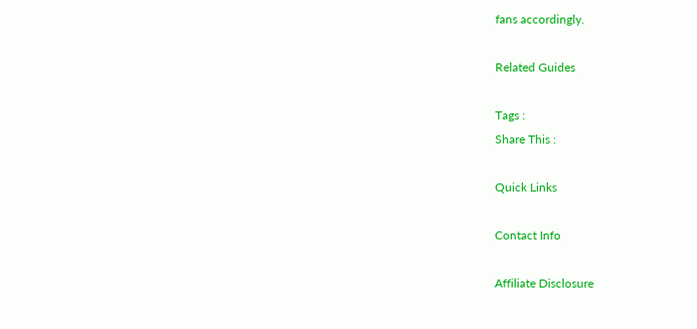fans accordingly.

Related Guides

Tags :
Share This :

Quick Links

Contact Info

Affiliate Disclosure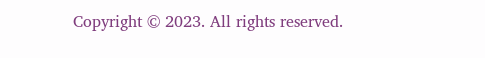Copyright © 2023. All rights reserved.